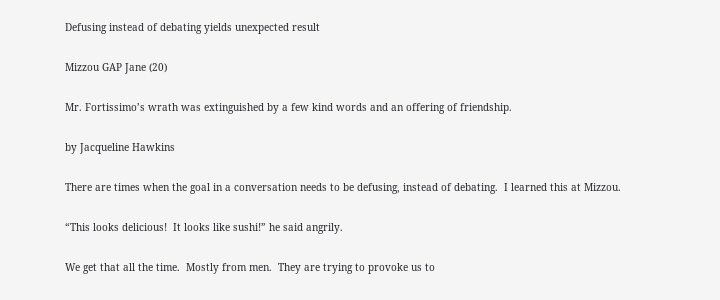Defusing instead of debating yields unexpected result

Mizzou GAP Jane (20)

Mr. Fortissimo’s wrath was extinguished by a few kind words and an offering of friendship.

by Jacqueline Hawkins

There are times when the goal in a conversation needs to be defusing, instead of debating.  I learned this at Mizzou.

“This looks delicious!  It looks like sushi!” he said angrily.

We get that all the time.  Mostly from men.  They are trying to provoke us to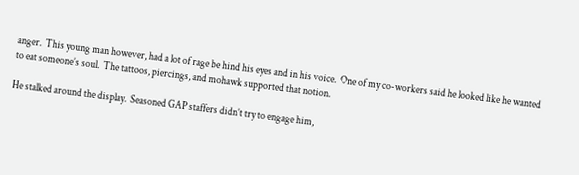anger.  This young man however, had a lot of rage be hind his eyes and in his voice.  One of my co-workers said he looked like he wanted to eat someone’s soul.  The tattoos, piercings, and mohawk supported that notion.

He stalked around the display.  Seasoned GAP staffers didn’t try to engage him,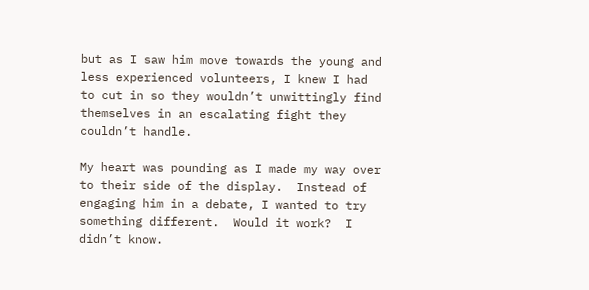but as I saw him move towards the young and less experienced volunteers, I knew I had to cut in so they wouldn’t unwittingly find themselves in an escalating fight they couldn’t handle.

My heart was pounding as I made my way over to their side of the display.  Instead of engaging him in a debate, I wanted to try something different.  Would it work?  I didn’t know.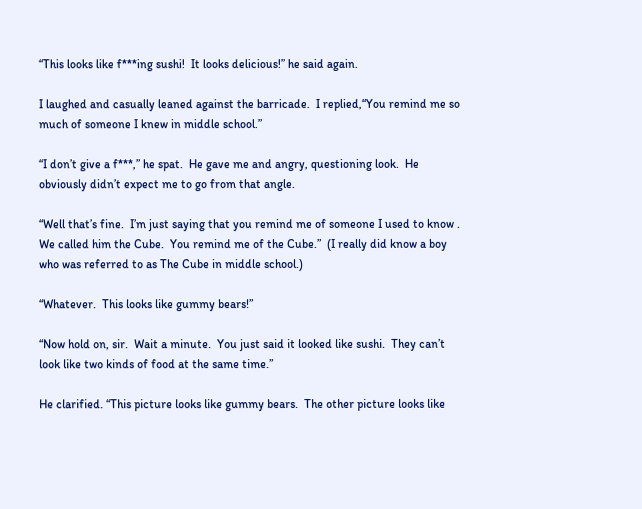“This looks like f***ing sushi!  It looks delicious!” he said again.

I laughed and casually leaned against the barricade.  I replied,“You remind me so much of someone I knew in middle school.”

“I don’t give a f***,” he spat.  He gave me and angry, questioning look.  He obviously didn’t expect me to go from that angle.

“Well that’s fine.  I’m just saying that you remind me of someone I used to know . We called him the Cube.  You remind me of the Cube.”  (I really did know a boy who was referred to as The Cube in middle school.)

“Whatever.  This looks like gummy bears!”

“Now hold on, sir.  Wait a minute.  You just said it looked like sushi.  They can’t look like two kinds of food at the same time.”

He clarified. “This picture looks like gummy bears.  The other picture looks like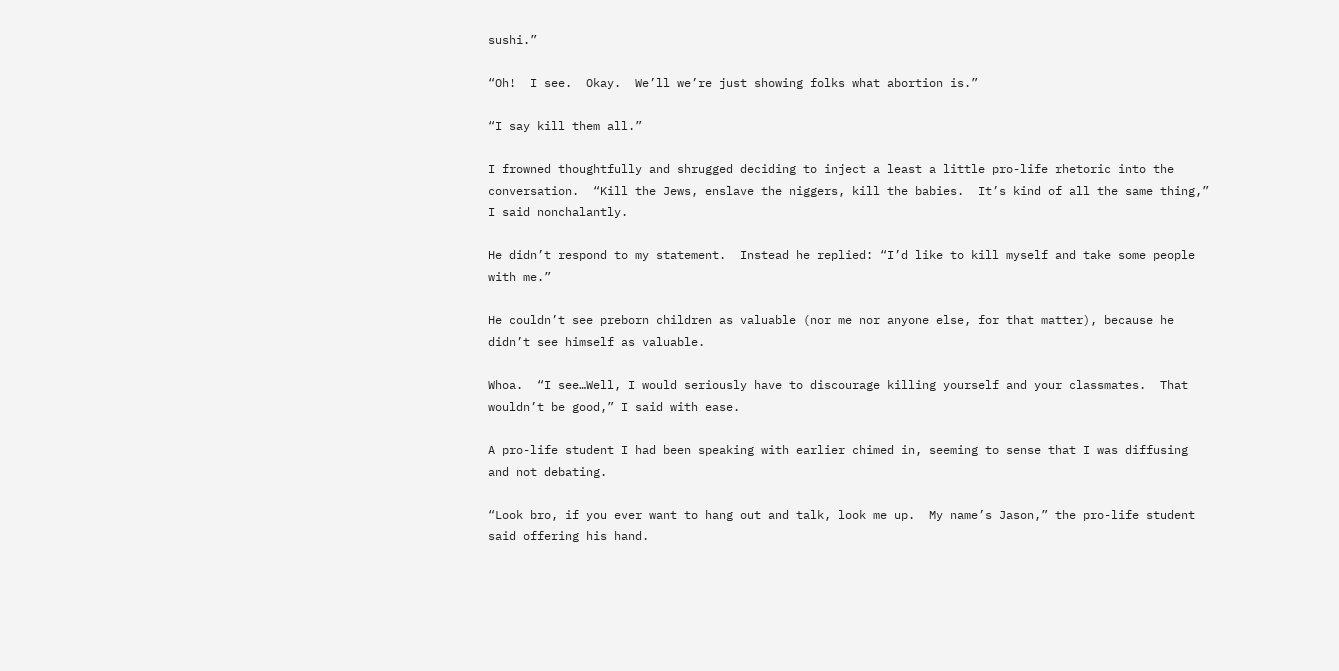sushi.”

“Oh!  I see.  Okay.  We’ll we’re just showing folks what abortion is.”

“I say kill them all.”

I frowned thoughtfully and shrugged deciding to inject a least a little pro-life rhetoric into the conversation.  “Kill the Jews, enslave the niggers, kill the babies.  It’s kind of all the same thing,” I said nonchalantly.

He didn’t respond to my statement.  Instead he replied: “I’d like to kill myself and take some people with me.”

He couldn’t see preborn children as valuable (nor me nor anyone else, for that matter), because he didn’t see himself as valuable.

Whoa.  “I see…Well, I would seriously have to discourage killing yourself and your classmates.  That wouldn’t be good,” I said with ease.

A pro-life student I had been speaking with earlier chimed in, seeming to sense that I was diffusing and not debating.

“Look bro, if you ever want to hang out and talk, look me up.  My name’s Jason,” the pro-life student said offering his hand.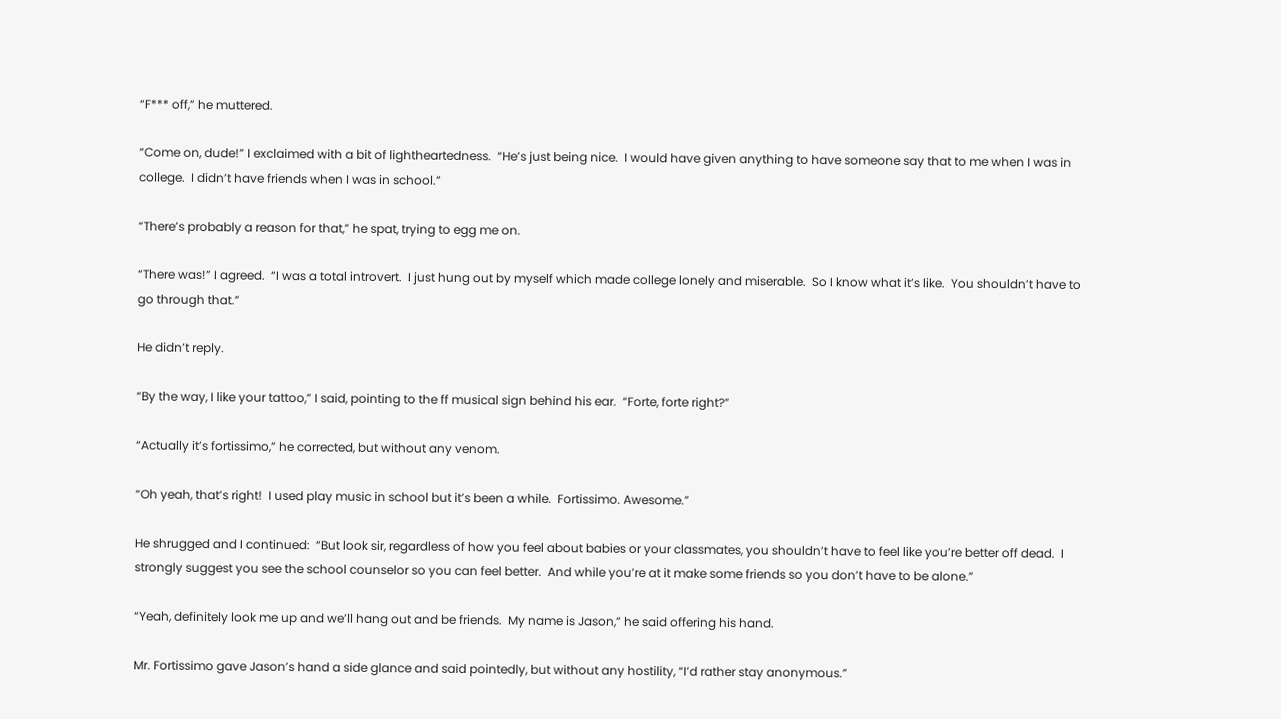“F*** off,” he muttered.

“Come on, dude!” I exclaimed with a bit of lightheartedness.  “He’s just being nice.  I would have given anything to have someone say that to me when I was in college.  I didn’t have friends when I was in school.”

“There’s probably a reason for that,” he spat, trying to egg me on.

“There was!” I agreed.  “I was a total introvert.  I just hung out by myself which made college lonely and miserable.  So I know what it’s like.  You shouldn’t have to go through that.”

He didn’t reply.

“By the way, I like your tattoo,” I said, pointing to the ff musical sign behind his ear.  “Forte, forte right?”

“Actually it’s fortissimo,” he corrected, but without any venom.

“Oh yeah, that’s right!  I used play music in school but it’s been a while.  Fortissimo. Awesome.”

He shrugged and I continued:  “But look sir, regardless of how you feel about babies or your classmates, you shouldn’t have to feel like you’re better off dead.  I strongly suggest you see the school counselor so you can feel better.  And while you’re at it make some friends so you don’t have to be alone.”

“Yeah, definitely look me up and we’ll hang out and be friends.  My name is Jason,” he said offering his hand.

Mr. Fortissimo gave Jason’s hand a side glance and said pointedly, but without any hostility, “I’d rather stay anonymous.”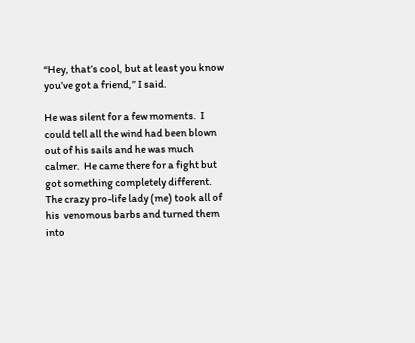“Hey, that’s cool, but at least you know you’ve got a friend,” I said.

He was silent for a few moments.  I could tell all the wind had been blown out of his sails and he was much calmer.  He came there for a fight but got something completely different.  The crazy pro-life lady (me) took all of his  venomous barbs and turned them into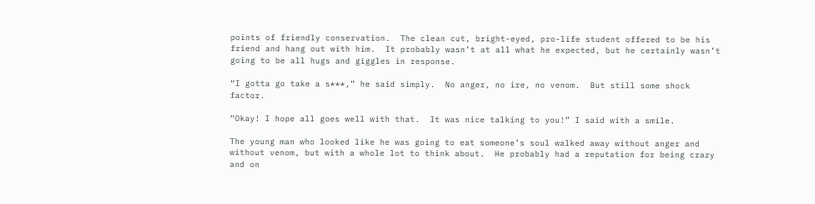points of friendly conservation.  The clean cut, bright-eyed, pro-life student offered to be his friend and hang out with him.  It probably wasn’t at all what he expected, but he certainly wasn’t going to be all hugs and giggles in response.

“I gotta go take a s***,” he said simply.  No anger, no ire, no venom.  But still some shock factor.

“Okay! I hope all goes well with that.  It was nice talking to you!” I said with a smile.

The young man who looked like he was going to eat someone’s soul walked away without anger and without venom, but with a whole lot to think about.  He probably had a reputation for being crazy and on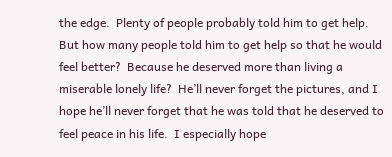the edge.  Plenty of people probably told him to get help.  But how many people told him to get help so that he would feel better?  Because he deserved more than living a miserable lonely life?  He’ll never forget the pictures, and I hope he’ll never forget that he was told that he deserved to feel peace in his life.  I especially hope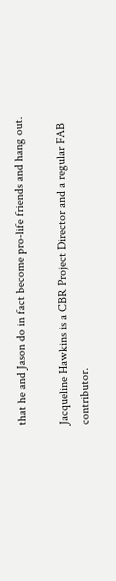that he and Jason do in fact become pro-life friends and hang out.

Jacqueline Hawkins is a CBR Project Director and a regular FAB contributor.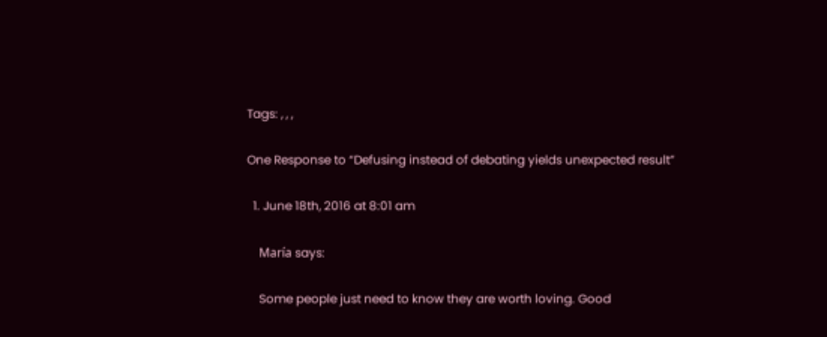Tags: , , ,

One Response to “Defusing instead of debating yields unexpected result”

  1. June 18th, 2016 at 8:01 am

    María says:

    Some people just need to know they are worth loving. Good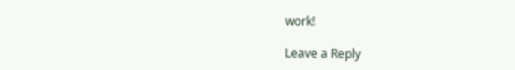work!

Leave a Reply